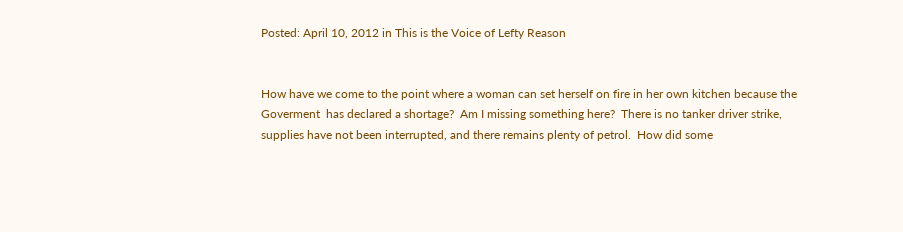Posted: April 10, 2012 in This is the Voice of Lefty Reason


How have we come to the point where a woman can set herself on fire in her own kitchen because the Goverment  has declared a shortage?  Am I missing something here?  There is no tanker driver strike, supplies have not been interrupted, and there remains plenty of petrol.  How did some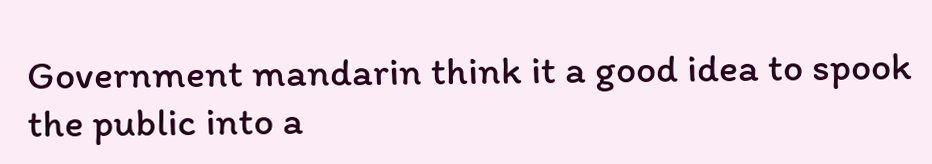Government mandarin think it a good idea to spook the public into a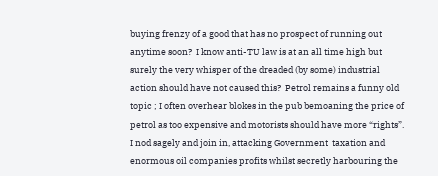buying frenzy of a good that has no prospect of running out anytime soon?  I know anti-TU law is at an all time high but surely the very whisper of the dreaded (by some) industrial action should have not caused this?  Petrol remains a funny old topic ; I often overhear blokes in the pub bemoaning the price of petrol as too expensive and motorists should have more “rights”.  I nod sagely and join in, attacking Government  taxation and enormous oil companies profits whilst secretly harbouring the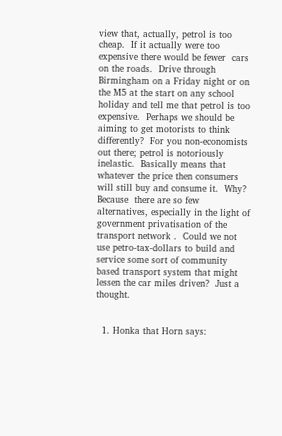view that, actually, petrol is too cheap.  If it actually were too expensive there would be fewer  cars on the roads.  Drive through Birmingham on a Friday night or on the M5 at the start on any school holiday and tell me that petrol is too expensive.  Perhaps we should be aiming to get motorists to think differently?  For you non-economists out there; petrol is notoriously inelastic.  Basically means that whatever the price then consumers will still buy and consume it.  Why?  Because  there are so few alternatives, especially in the light of government privatisation of the transport network .  Could we not use petro-tax-dollars to build and service some sort of community based transport system that might lessen the car miles driven?  Just a thought.


  1. Honka that Horn says: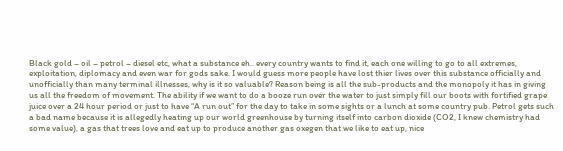Black gold – oil – petrol – diesel etc, what a substance eh.. every country wants to find it, each one willing to go to all extremes, exploitation, diplomacy and even war for gods sake. I would guess more people have lost thier lives over this substance officially and unofficially than many terminal illnesses, why is it so valuable? Reason being is all the sub-products and the monopoly it has in giving us all the freedom of movement. The ability if we want to do a booze run over the water to just simply fill our boots with fortified grape juice over a 24 hour period or just to have “A run out” for the day to take in some sights or a lunch at some country pub. Petrol gets such a bad name because it is allegedly heating up our world greenhouse by turning itself into carbon dioxide (CO2, I knew chemistry had some value), a gas that trees love and eat up to produce another gas oxegen that we like to eat up, nice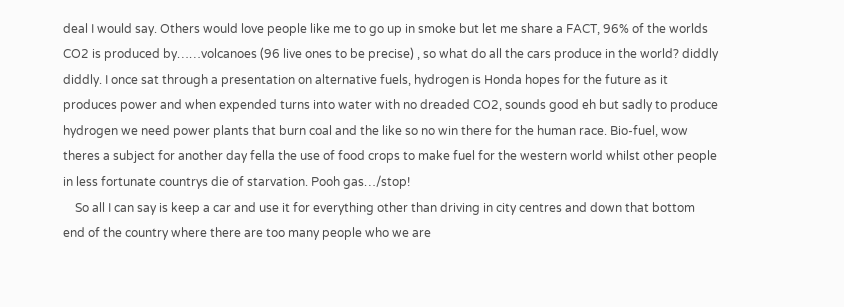deal I would say. Others would love people like me to go up in smoke but let me share a FACT, 96% of the worlds CO2 is produced by……volcanoes (96 live ones to be precise) , so what do all the cars produce in the world? diddly diddly. I once sat through a presentation on alternative fuels, hydrogen is Honda hopes for the future as it produces power and when expended turns into water with no dreaded CO2, sounds good eh but sadly to produce hydrogen we need power plants that burn coal and the like so no win there for the human race. Bio-fuel, wow theres a subject for another day fella the use of food crops to make fuel for the western world whilst other people in less fortunate countrys die of starvation. Pooh gas…/stop!
    So all I can say is keep a car and use it for everything other than driving in city centres and down that bottom end of the country where there are too many people who we are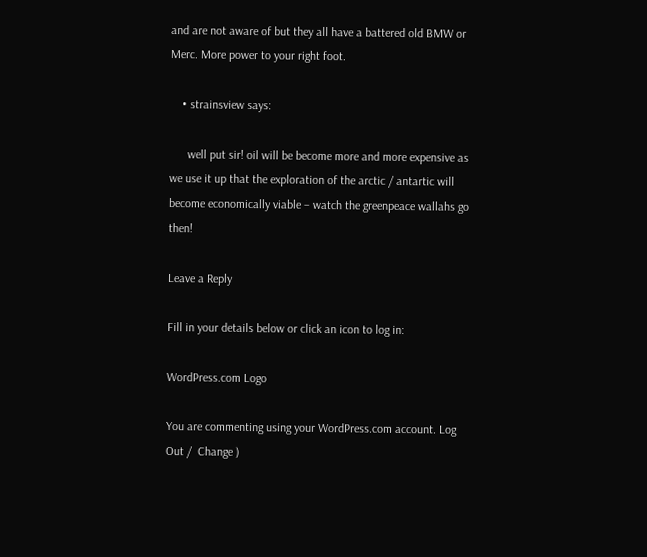and are not aware of but they all have a battered old BMW or Merc. More power to your right foot.

    • strainsview says:

      well put sir! oil will be become more and more expensive as we use it up that the exploration of the arctic / antartic will become economically viable – watch the greenpeace wallahs go then!

Leave a Reply

Fill in your details below or click an icon to log in:

WordPress.com Logo

You are commenting using your WordPress.com account. Log Out /  Change )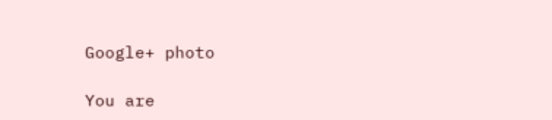Google+ photo

You are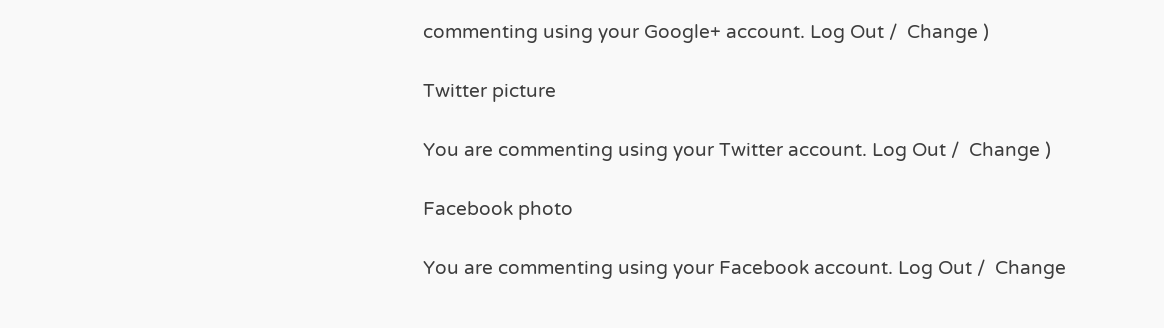commenting using your Google+ account. Log Out /  Change )

Twitter picture

You are commenting using your Twitter account. Log Out /  Change )

Facebook photo

You are commenting using your Facebook account. Log Out /  Change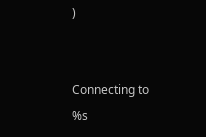)


Connecting to %s